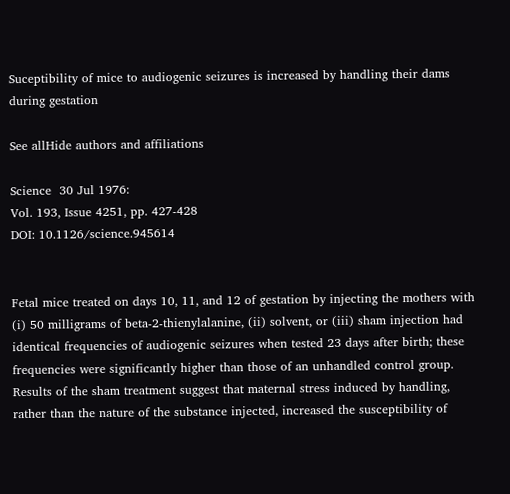Suceptibility of mice to audiogenic seizures is increased by handling their dams during gestation

See allHide authors and affiliations

Science  30 Jul 1976:
Vol. 193, Issue 4251, pp. 427-428
DOI: 10.1126/science.945614


Fetal mice treated on days 10, 11, and 12 of gestation by injecting the mothers with (i) 50 milligrams of beta-2-thienylalanine, (ii) solvent, or (iii) sham injection had identical frequencies of audiogenic seizures when tested 23 days after birth; these frequencies were significantly higher than those of an unhandled control group. Results of the sham treatment suggest that maternal stress induced by handling, rather than the nature of the substance injected, increased the susceptibility of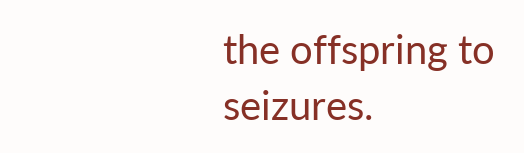the offspring to seizures.